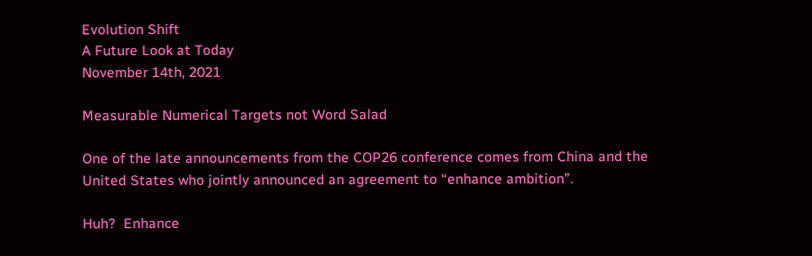Evolution Shift
A Future Look at Today
November 14th, 2021

Measurable Numerical Targets not Word Salad

One of the late announcements from the COP26 conference comes from China and the United States who jointly announced an agreement to “enhance ambition”.

Huh?  Enhance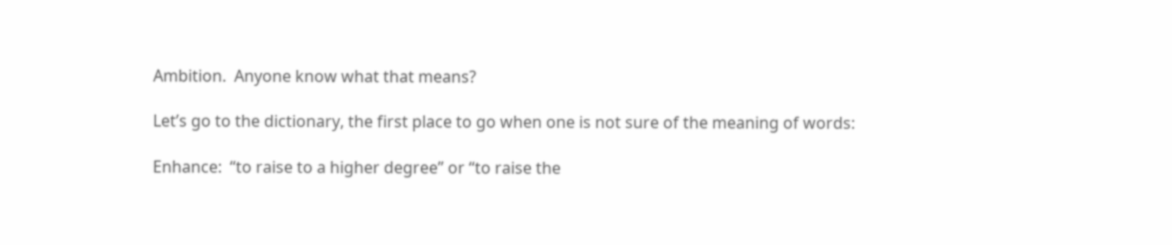Ambition.  Anyone know what that means?

Let’s go to the dictionary, the first place to go when one is not sure of the meaning of words:

Enhance:  “to raise to a higher degree” or “to raise the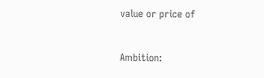value or price of

Ambition: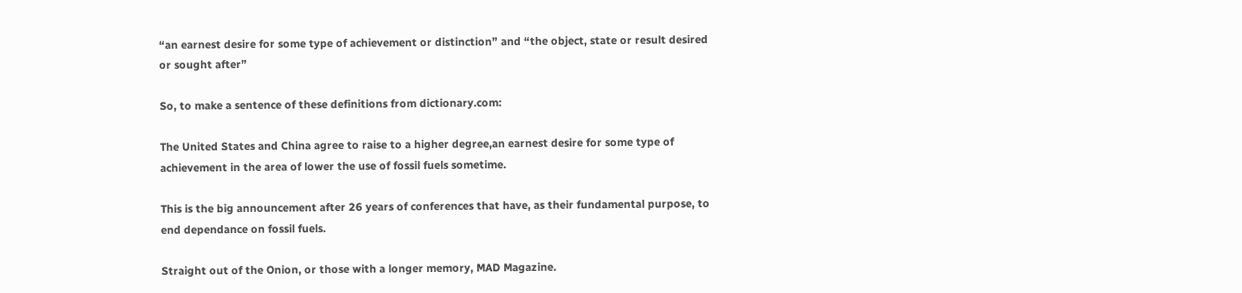“an earnest desire for some type of achievement or distinction” and “the object, state or result desired or sought after”

So, to make a sentence of these definitions from dictionary.com:

The United States and China agree to raise to a higher degree,an earnest desire for some type of achievement in the area of lower the use of fossil fuels sometime.

This is the big announcement after 26 years of conferences that have, as their fundamental purpose, to end dependance on fossil fuels.

Straight out of the Onion, or those with a longer memory, MAD Magazine.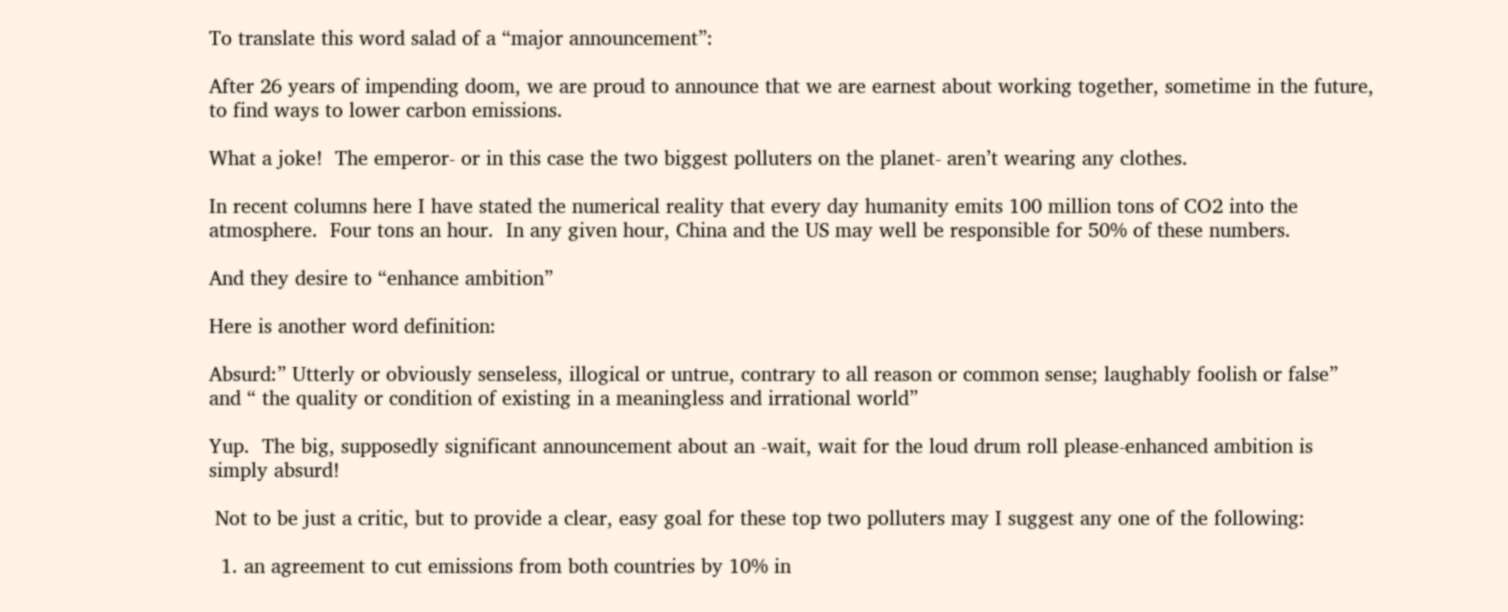To translate this word salad of a “major announcement”:

After 26 years of impending doom, we are proud to announce that we are earnest about working together, sometime in the future, to find ways to lower carbon emissions.

What a joke!  The emperor- or in this case the two biggest polluters on the planet- aren’t wearing any clothes.

In recent columns here I have stated the numerical reality that every day humanity emits 100 million tons of CO2 into the atmosphere.  Four tons an hour.  In any given hour, China and the US may well be responsible for 50% of these numbers.

And they desire to “enhance ambition”

Here is another word definition:

Absurd:” Utterly or obviously senseless, illogical or untrue, contrary to all reason or common sense; laughably foolish or false”  and “ the quality or condition of existing in a meaningless and irrational world”

Yup.  The big, supposedly significant announcement about an -wait, wait for the loud drum roll please-enhanced ambition is simply absurd!

 Not to be just a critic, but to provide a clear, easy goal for these top two polluters may I suggest any one of the following:

  1. an agreement to cut emissions from both countries by 10% in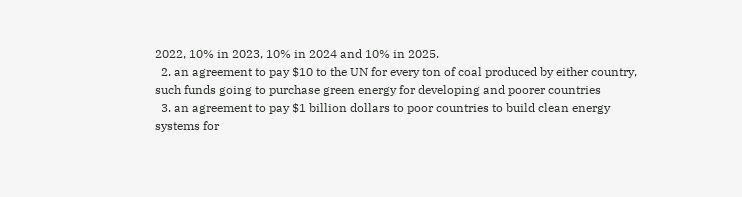2022, 10% in 2023, 10% in 2024 and 10% in 2025.
  2. an agreement to pay $10 to the UN for every ton of coal produced by either country, such funds going to purchase green energy for developing and poorer countries
  3. an agreement to pay $1 billion dollars to poor countries to build clean energy systems for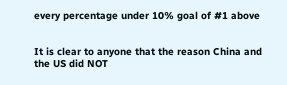every percentage under 10% goal of #1 above


It is clear to anyone that the reason China and the US did NOT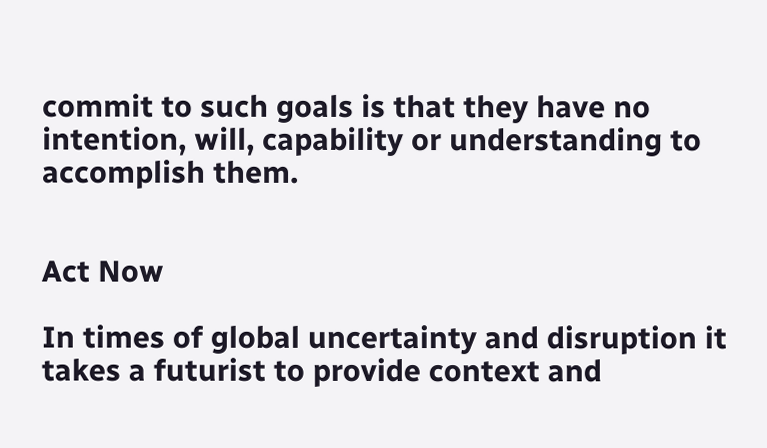commit to such goals is that they have no intention, will, capability or understanding to accomplish them.


Act Now

In times of global uncertainty and disruption it takes a futurist to provide context and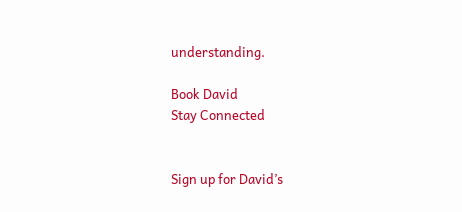understanding.

Book David
Stay Connected


Sign up for David’s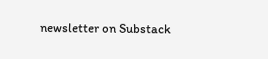newsletter on Substack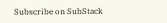Subscribe on SubStack